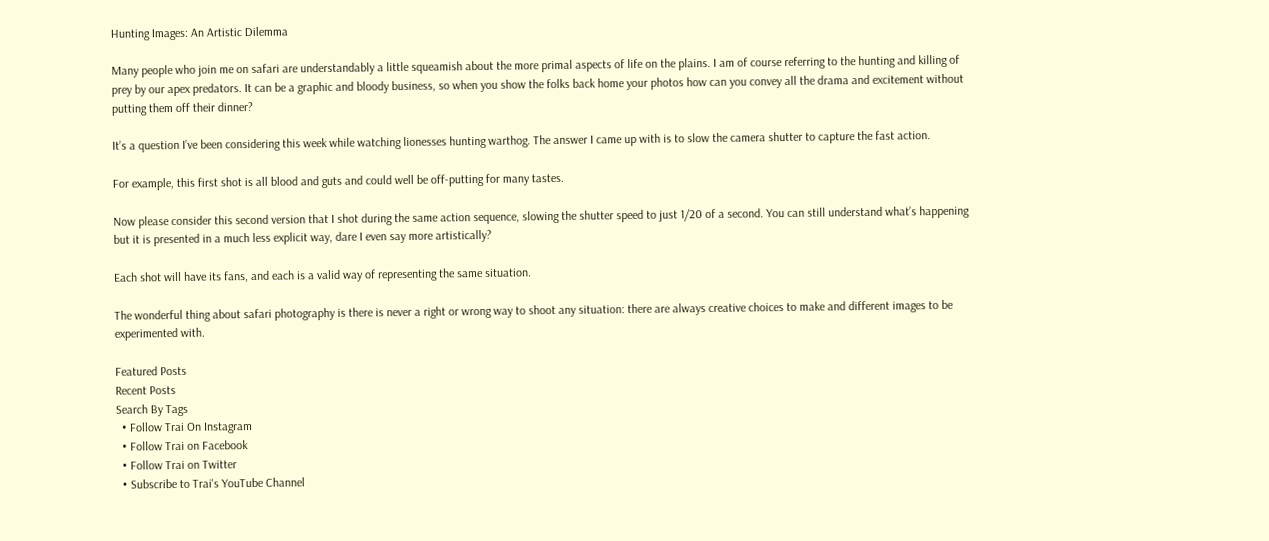Hunting Images: An Artistic Dilemma

Many people who join me on safari are understandably a little squeamish about the more primal aspects of life on the plains. I am of course referring to the hunting and killing of prey by our apex predators. It can be a graphic and bloody business, so when you show the folks back home your photos how can you convey all the drama and excitement without putting them off their dinner?

It’s a question I’ve been considering this week while watching lionesses hunting warthog. The answer I came up with is to slow the camera shutter to capture the fast action.

For example, this first shot is all blood and guts and could well be off-putting for many tastes.

Now please consider this second version that I shot during the same action sequence, slowing the shutter speed to just 1/20 of a second. You can still understand what’s happening but it is presented in a much less explicit way, dare I even say more artistically?

Each shot will have its fans, and each is a valid way of representing the same situation.

The wonderful thing about safari photography is there is never a right or wrong way to shoot any situation: there are always creative choices to make and different images to be experimented with.

Featured Posts
Recent Posts
Search By Tags
  • Follow Trai On Instagram
  • Follow Trai on Facebook
  • Follow Trai on Twitter
  • Subscribe to Trai's YouTube Channel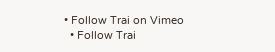• Follow Trai on Vimeo
  • Follow Trai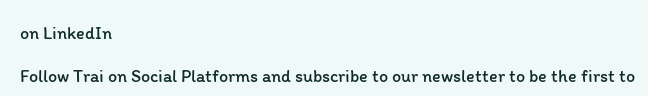on LinkedIn

Follow Trai on Social Platforms and subscribe to our newsletter to be the first to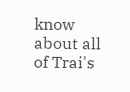know about all of Trai's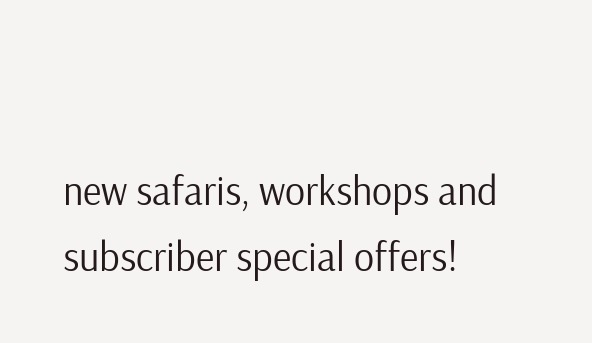new safaris, workshops and subscriber special offers!